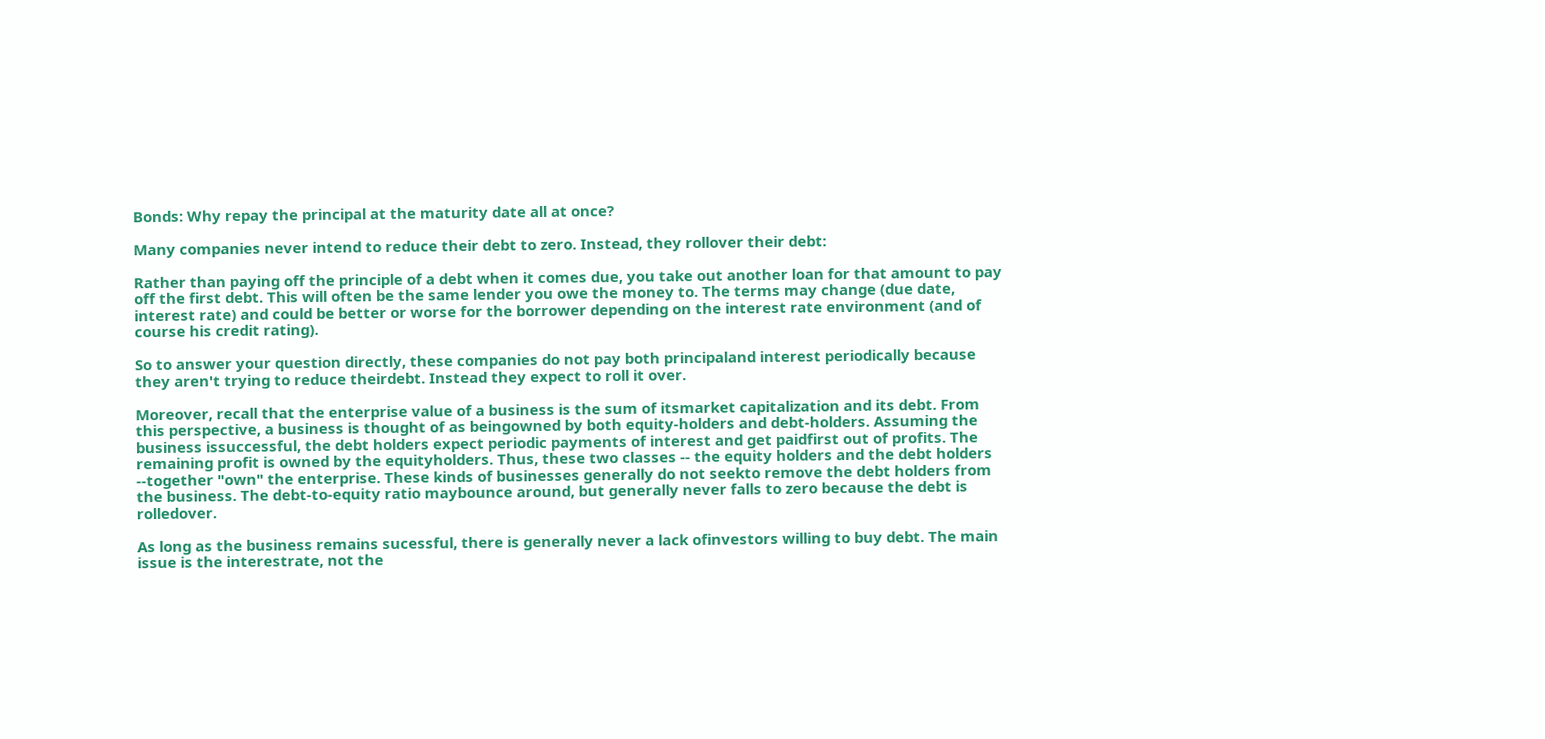Bonds: Why repay the principal at the maturity date all at once?

Many companies never intend to reduce their debt to zero. Instead, they rollover their debt:

Rather than paying off the principle of a debt when it comes due, you take out another loan for that amount to pay off the first debt. This will often be the same lender you owe the money to. The terms may change (due date, interest rate) and could be better or worse for the borrower depending on the interest rate environment (and of course his credit rating).

So to answer your question directly, these companies do not pay both principaland interest periodically because they aren't trying to reduce theirdebt. Instead they expect to roll it over.

Moreover, recall that the enterprise value of a business is the sum of itsmarket capitalization and its debt. From this perspective, a business is thought of as beingowned by both equity-holders and debt-holders. Assuming the business issuccessful, the debt holders expect periodic payments of interest and get paidfirst out of profits. The remaining profit is owned by the equityholders. Thus, these two classes -- the equity holders and the debt holders --together "own" the enterprise. These kinds of businesses generally do not seekto remove the debt holders from the business. The debt-to-equity ratio maybounce around, but generally never falls to zero because the debt is rolledover.

As long as the business remains sucessful, there is generally never a lack ofinvestors willing to buy debt. The main issue is the interestrate, not the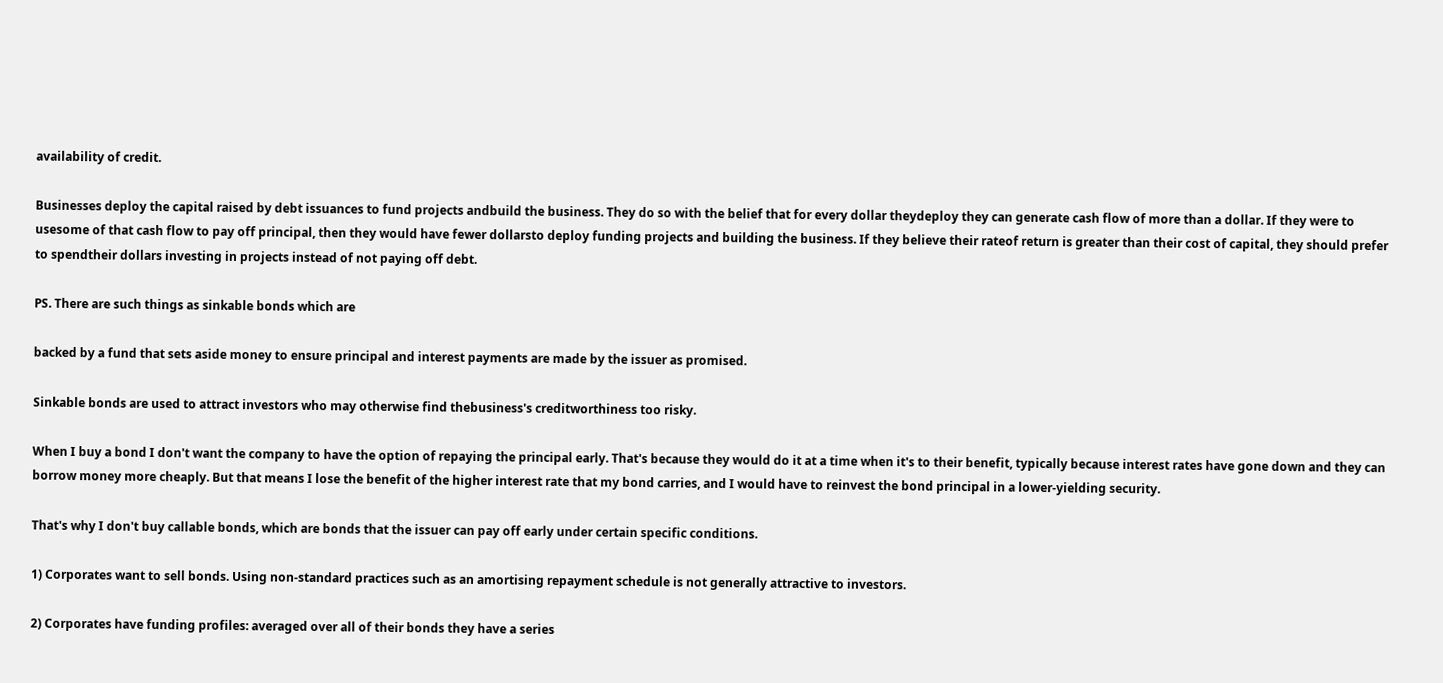availability of credit.

Businesses deploy the capital raised by debt issuances to fund projects andbuild the business. They do so with the belief that for every dollar theydeploy they can generate cash flow of more than a dollar. If they were to usesome of that cash flow to pay off principal, then they would have fewer dollarsto deploy funding projects and building the business. If they believe their rateof return is greater than their cost of capital, they should prefer to spendtheir dollars investing in projects instead of not paying off debt.

PS. There are such things as sinkable bonds which are

backed by a fund that sets aside money to ensure principal and interest payments are made by the issuer as promised.

Sinkable bonds are used to attract investors who may otherwise find thebusiness's creditworthiness too risky.

When I buy a bond I don't want the company to have the option of repaying the principal early. That's because they would do it at a time when it's to their benefit, typically because interest rates have gone down and they can borrow money more cheaply. But that means I lose the benefit of the higher interest rate that my bond carries, and I would have to reinvest the bond principal in a lower-yielding security.

That's why I don't buy callable bonds, which are bonds that the issuer can pay off early under certain specific conditions.

1) Corporates want to sell bonds. Using non-standard practices such as an amortising repayment schedule is not generally attractive to investors.

2) Corporates have funding profiles: averaged over all of their bonds they have a series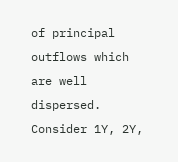of principal outflows which are well dispersed. Consider 1Y, 2Y,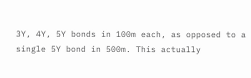3Y, 4Y, 5Y bonds in 100m each, as opposed to a single 5Y bond in 500m. This actually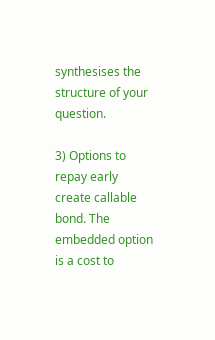synthesises the structure of your question.

3) Options to repay early create callable bond. The embedded option is a cost to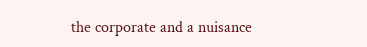the corporate and a nuisance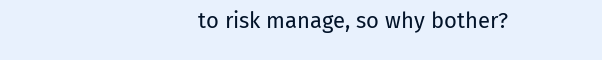to risk manage, so why bother?